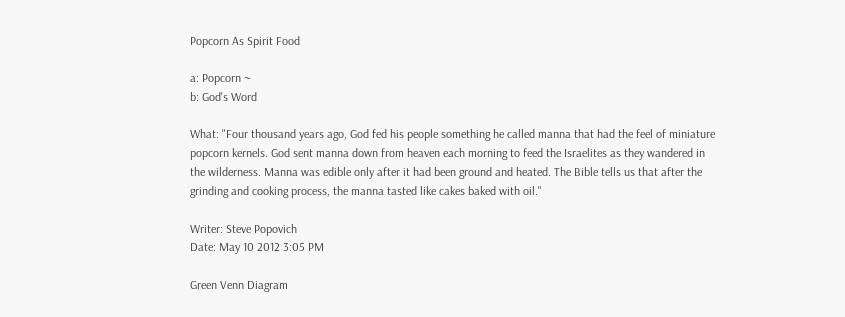Popcorn As Spirit Food

a: Popcorn ~
b: God's Word

What: "Four thousand years ago, God fed his people something he called manna that had the feel of miniature popcorn kernels. God sent manna down from heaven each morning to feed the Israelites as they wandered in the wilderness. Manna was edible only after it had been ground and heated. The Bible tells us that after the grinding and cooking process, the manna tasted like cakes baked with oil."

Writer: Steve Popovich
Date: May 10 2012 3:05 PM

Green Venn Diagram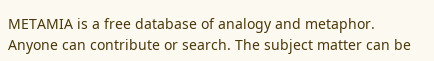METAMIA is a free database of analogy and metaphor. Anyone can contribute or search. The subject matter can be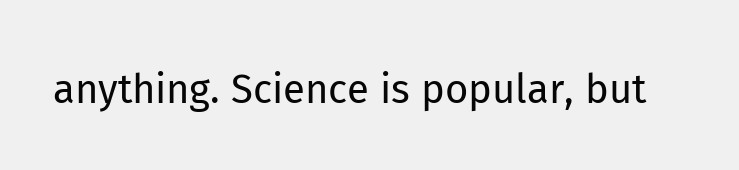anything. Science is popular, but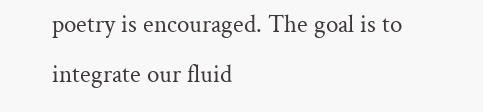poetry is encouraged. The goal is to integrate our fluid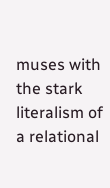muses with the stark literalism of a relational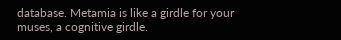database. Metamia is like a girdle for your muses, a cognitive girdle.